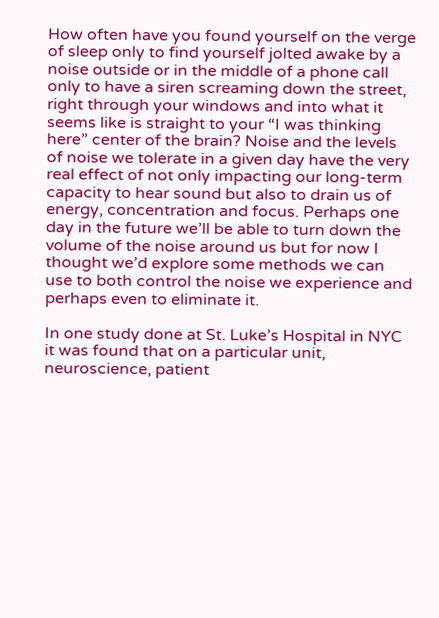How often have you found yourself on the verge of sleep only to find yourself jolted awake by a noise outside or in the middle of a phone call only to have a siren screaming down the street, right through your windows and into what it seems like is straight to your “I was thinking here” center of the brain? Noise and the levels of noise we tolerate in a given day have the very real effect of not only impacting our long-term capacity to hear sound but also to drain us of energy, concentration and focus. Perhaps one day in the future we’ll be able to turn down the volume of the noise around us but for now I thought we’d explore some methods we can use to both control the noise we experience and perhaps even to eliminate it.

In one study done at St. Luke’s Hospital in NYC it was found that on a particular unit, neuroscience, patient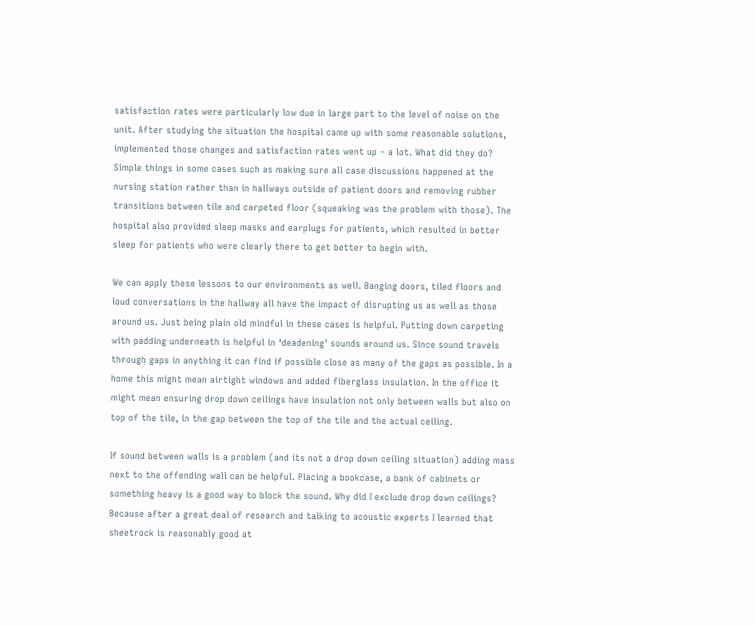satisfaction rates were particularly low due in large part to the level of noise on the unit. After studying the situation the hospital came up with some reasonable solutions, implemented those changes and satisfaction rates went up – a lot. What did they do? Simple things in some cases such as making sure all case discussions happened at the nursing station rather than in hallways outside of patient doors and removing rubber transitions between tile and carpeted floor (squeaking was the problem with those). The hospital also provided sleep masks and earplugs for patients, which resulted in better sleep for patients who were clearly there to get better to begin with.

We can apply these lessons to our environments as well. Banging doors, tiled floors and loud conversations in the hallway all have the impact of disrupting us as well as those around us. Just being plain old mindful in these cases is helpful. Putting down carpeting with padding underneath is helpful in ‘deadening’ sounds around us. Since sound travels through gaps in anything it can find if possible close as many of the gaps as possible. In a home this might mean airtight windows and added fiberglass insulation. In the office it might mean ensuring drop down ceilings have insulation not only between walls but also on top of the tile, in the gap between the top of the tile and the actual ceiling.

If sound between walls is a problem (and its not a drop down ceiling situation) adding mass next to the offending wall can be helpful. Placing a bookcase, a bank of cabinets or something heavy is a good way to block the sound. Why did I exclude drop down ceilings? Because after a great deal of research and talking to acoustic experts I learned that sheetrock is reasonably good at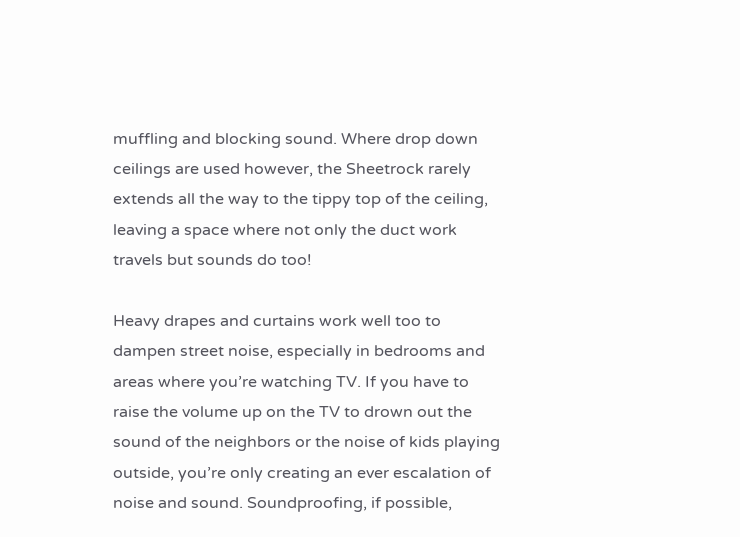muffling and blocking sound. Where drop down ceilings are used however, the Sheetrock rarely extends all the way to the tippy top of the ceiling, leaving a space where not only the duct work travels but sounds do too!

Heavy drapes and curtains work well too to dampen street noise, especially in bedrooms and areas where you’re watching TV. If you have to raise the volume up on the TV to drown out the sound of the neighbors or the noise of kids playing outside, you’re only creating an ever escalation of noise and sound. Soundproofing, if possible,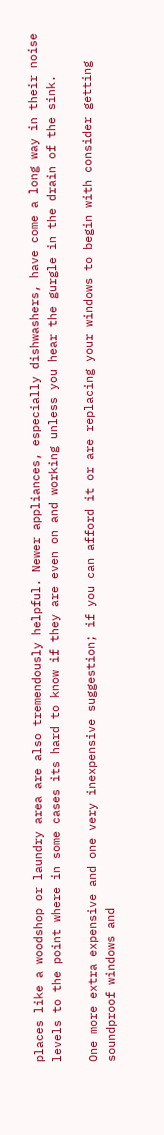places like a woodshop or laundry area are also tremendously helpful. Newer appliances, especially dishwashers, have come a long way in their noise levels to the point where in some cases its hard to know if they are even on and working unless you hear the gurgle in the drain of the sink.

One more extra expensive and one very inexpensive suggestion; if you can afford it or are replacing your windows to begin with consider getting soundproof windows and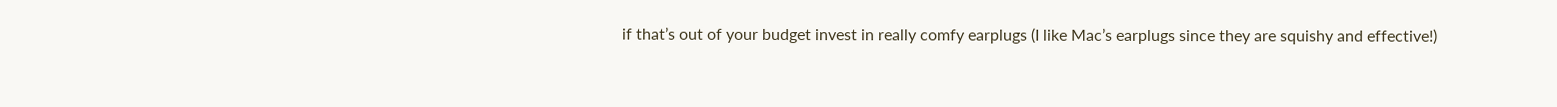if that’s out of your budget invest in really comfy earplugs (I like Mac’s earplugs since they are squishy and effective!)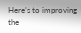Here’s to improving the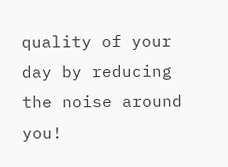quality of your day by reducing the noise around you!